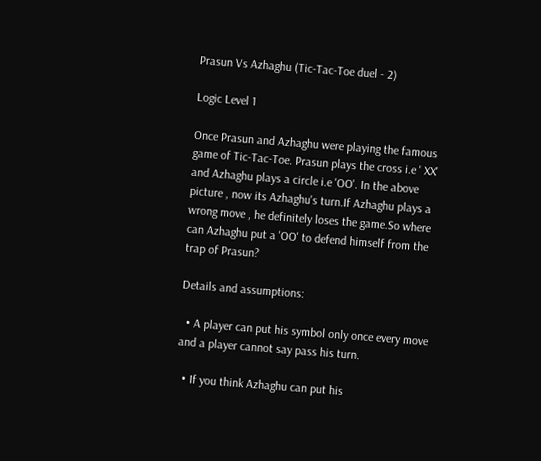Prasun Vs Azhaghu (Tic-Tac-Toe duel - 2)

Logic Level 1

Once Prasun and Azhaghu were playing the famous game of Tic-Tac-Toe. Prasun plays the cross i.e ' XX' and Azhaghu plays a circle i.e 'OO'. In the above picture , now its Azhaghu's turn.If Azhaghu plays a wrong move , he definitely loses the game.So where can Azhaghu put a 'OO' to defend himself from the trap of Prasun?

Details and assumptions:

  • A player can put his symbol only once every move and a player cannot say pass his turn.

  • If you think Azhaghu can put his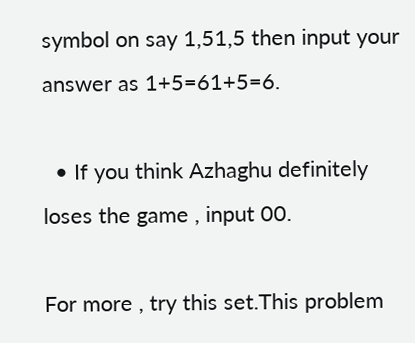symbol on say 1,51,5 then input your answer as 1+5=61+5=6.

  • If you think Azhaghu definitely loses the game , input 00.

For more , try this set.This problem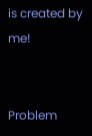is created by me!


Problem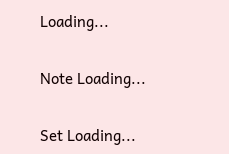Loading...

Note Loading...

Set Loading...